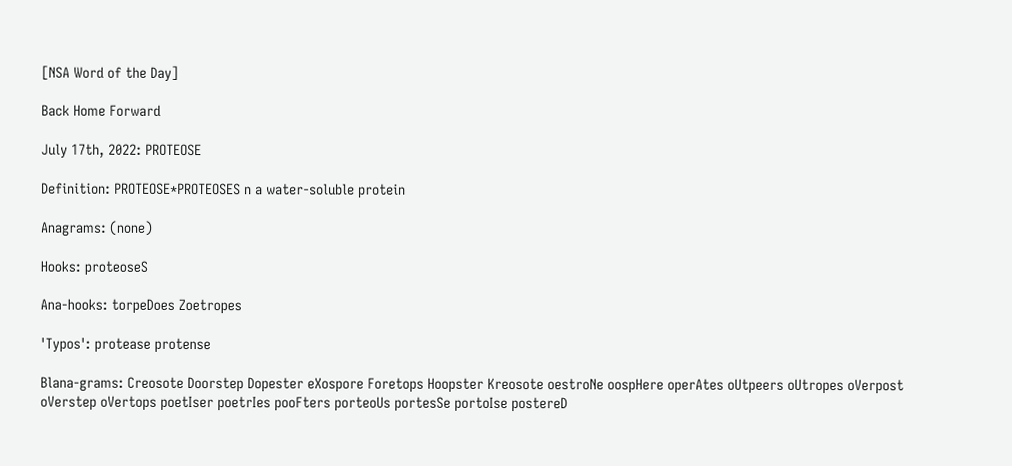[NSA Word of the Day]

Back Home Forward

July 17th, 2022: PROTEOSE

Definition: PROTEOSE*PROTEOSES n a water-soluble protein

Anagrams: (none)

Hooks: proteoseS

Ana-hooks: torpeDoes Zoetropes

'Typos': protease protense

Blana-grams: Creosote Doorstep Dopester eXospore Foretops Hoopster Kreosote oestroNe oospHere operAtes oUtpeers oUtropes oVerpost oVerstep oVertops poetIser poetrIes pooFters porteoUs portesSe portoIse postereD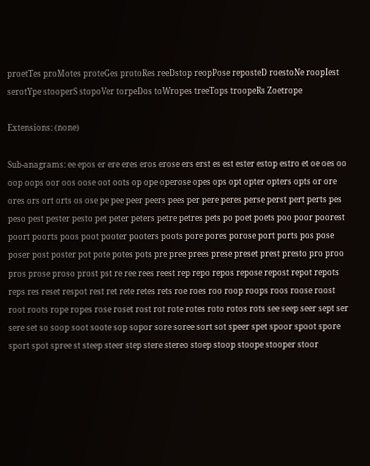proetTes proMotes proteGes protoRes reeDstop reopPose reposteD roestoNe roopIest serotYpe stooperS stopoVer torpeDos toWropes treeTops troopeRs Zoetrope

Extensions: (none)

Sub-anagrams: ee epos er ere eres eros erose ers erst es est ester estop estro et oe oes oo oop oops oor oos oose oot oots op ope operose opes ops opt opter opters opts or ore ores ors ort orts os ose pe pee peer peers pees per pere peres perse perst pert perts pes peso pest pester pesto pet peter peters petre petres pets po poet poets poo poor poorest poort poorts poos poot pooter pooters poots pore pores porose port ports pos pose poser post poster pot pote potes pots pre pree prees prese preset prest presto pro proo pros prose proso prost pst re ree rees reest rep repo repos repose repost repot repots reps res reset respot rest ret rete retes rets roe roes roo roop roops roos roose roost root roots rope ropes rose roset rost rot rote rotes roto rotos rots see seep seer sept ser sere set so soop soot soote sop sopor sore soree sort sot speer spet spoor spoot spore sport spot spree st steep steer step stere stereo stoep stoop stoope stooper stoor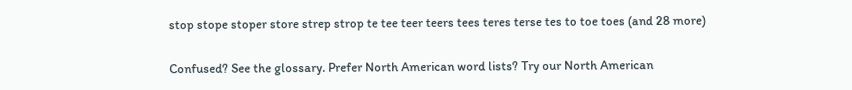stop stope stoper store strep strop te tee teer teers tees teres terse tes to toe toes (and 28 more)

Confused? See the glossary. Prefer North American word lists? Try our North American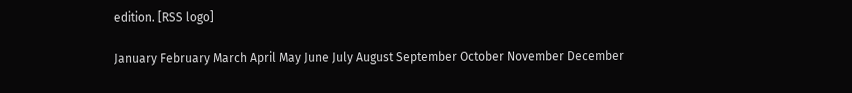edition. [RSS logo]

January February March April May June July August September October November December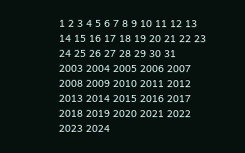1 2 3 4 5 6 7 8 9 10 11 12 13 14 15 16 17 18 19 20 21 22 23 24 25 26 27 28 29 30 31
2003 2004 2005 2006 2007 2008 2009 2010 2011 2012 2013 2014 2015 2016 2017 2018 2019 2020 2021 2022 2023 2024